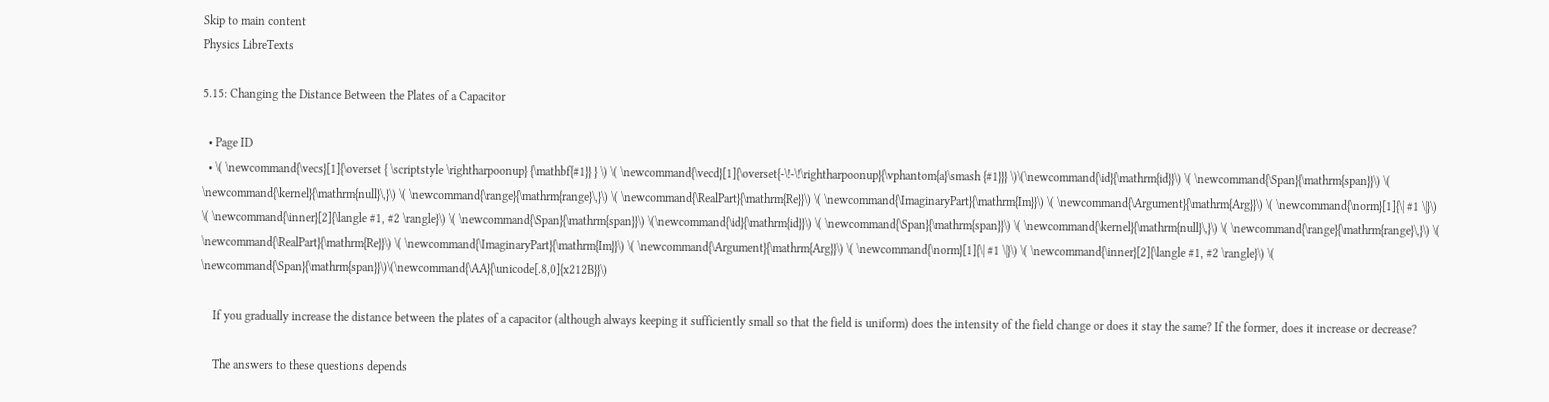Skip to main content
Physics LibreTexts

5.15: Changing the Distance Between the Plates of a Capacitor

  • Page ID
  • \( \newcommand{\vecs}[1]{\overset { \scriptstyle \rightharpoonup} {\mathbf{#1}} } \) \( \newcommand{\vecd}[1]{\overset{-\!-\!\rightharpoonup}{\vphantom{a}\smash {#1}}} \)\(\newcommand{\id}{\mathrm{id}}\) \( \newcommand{\Span}{\mathrm{span}}\) \( \newcommand{\kernel}{\mathrm{null}\,}\) \( \newcommand{\range}{\mathrm{range}\,}\) \( \newcommand{\RealPart}{\mathrm{Re}}\) \( \newcommand{\ImaginaryPart}{\mathrm{Im}}\) \( \newcommand{\Argument}{\mathrm{Arg}}\) \( \newcommand{\norm}[1]{\| #1 \|}\) \( \newcommand{\inner}[2]{\langle #1, #2 \rangle}\) \( \newcommand{\Span}{\mathrm{span}}\) \(\newcommand{\id}{\mathrm{id}}\) \( \newcommand{\Span}{\mathrm{span}}\) \( \newcommand{\kernel}{\mathrm{null}\,}\) \( \newcommand{\range}{\mathrm{range}\,}\) \( \newcommand{\RealPart}{\mathrm{Re}}\) \( \newcommand{\ImaginaryPart}{\mathrm{Im}}\) \( \newcommand{\Argument}{\mathrm{Arg}}\) \( \newcommand{\norm}[1]{\| #1 \|}\) \( \newcommand{\inner}[2]{\langle #1, #2 \rangle}\) \( \newcommand{\Span}{\mathrm{span}}\)\(\newcommand{\AA}{\unicode[.8,0]{x212B}}\)

    If you gradually increase the distance between the plates of a capacitor (although always keeping it sufficiently small so that the field is uniform) does the intensity of the field change or does it stay the same? If the former, does it increase or decrease?

    The answers to these questions depends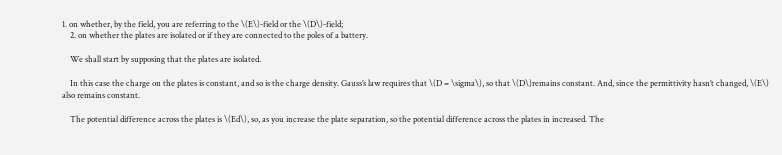1. on whether, by the field, you are referring to the \(E\)-field or the \(D\)-field;
    2. on whether the plates are isolated or if they are connected to the poles of a battery.

    We shall start by supposing that the plates are isolated.

    In this case the charge on the plates is constant, and so is the charge density. Gauss’s law requires that \(D = \sigma\), so that \(D\)remains constant. And, since the permittivity hasn’t changed, \(E\) also remains constant.

    The potential difference across the plates is \(Ed\), so, as you increase the plate separation, so the potential difference across the plates in increased. The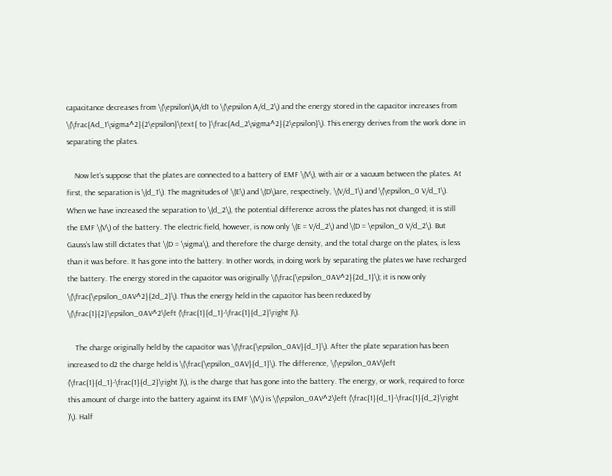capacitance decreases from \(\epsilon\)A/d1 to \(\epsilon A/d_2\) and the energy stored in the capacitor increases from \(\frac{Ad_1\sigma^2}{2\epsilon}\text{ to }\frac{Ad_2\sigma^2}{2\epsilon}\). This energy derives from the work done in separating the plates.

    Now let’s suppose that the plates are connected to a battery of EMF \(V\), with air or a vacuum between the plates. At first, the separation is \(d_1\). The magnitudes of \(E\) and \(D\)are, respectively, \(V/d_1\) and \(\epsilon_0 V/d_1\). When we have increased the separation to \(d_2\), the potential difference across the plates has not changed; it is still the EMF \(V\) of the battery. The electric field, however, is now only \(E = V/d_2\) and \(D = \epsilon_0 V/d_2\). But Gauss’s law still dictates that \(D = \sigma\), and therefore the charge density, and the total charge on the plates, is less than it was before. It has gone into the battery. In other words, in doing work by separating the plates we have recharged the battery. The energy stored in the capacitor was originally \(\frac{\epsilon_0AV^2}{2d_1}\); it is now only \(\frac{\epsilon_0AV^2}{2d_2}\). Thus the energy held in the capacitor has been reduced by \(\frac{1}{2}\epsilon_0AV^2\left (\frac{1}{d_1}-\frac{1}{d_2}\right )\).

    The charge originally held by the capacitor was \(\frac{\epsilon_0AV}{d_1}\). After the plate separation has been increased to d2 the charge held is \(\frac{\epsilon_0AV}{d_1}\). The difference, \(\epsilon_0AV\left (\frac{1}{d_1}-\frac{1}{d_2}\right )\), is the charge that has gone into the battery. The energy, or work, required to force this amount of charge into the battery against its EMF \(V\) is \(\epsilon_0AV^2\left (\frac{1}{d_1}-\frac{1}{d_2}\right )\). Half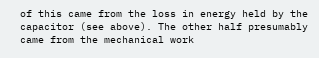of this came from the loss in energy held by the capacitor (see above). The other half presumably came from the mechanical work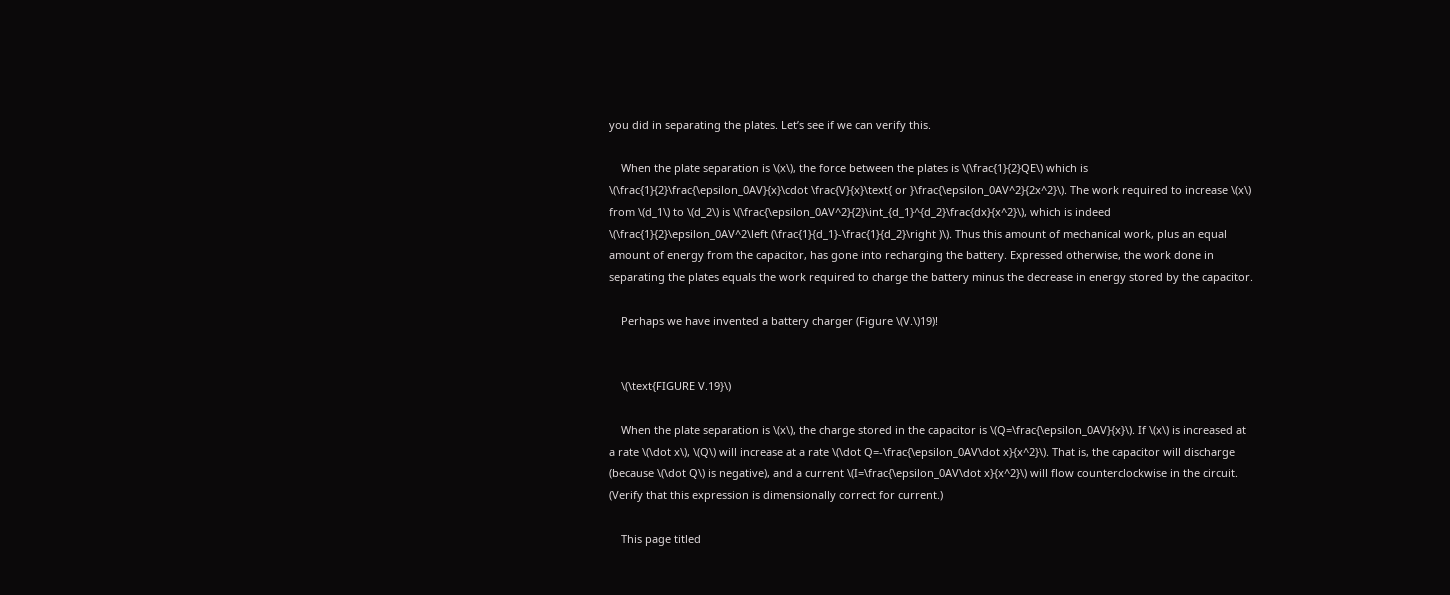you did in separating the plates. Let’s see if we can verify this.

    When the plate separation is \(x\), the force between the plates is \(\frac{1}{2}QE\) which is \(\frac{1}{2}\frac{\epsilon_0AV}{x}\cdot \frac{V}{x}\text{ or }\frac{\epsilon_0AV^2}{2x^2}\). The work required to increase \(x\) from \(d_1\) to \(d_2\) is \(\frac{\epsilon_0AV^2}{2}\int_{d_1}^{d_2}\frac{dx}{x^2}\), which is indeed \(\frac{1}{2}\epsilon_0AV^2\left (\frac{1}{d_1}-\frac{1}{d_2}\right )\). Thus this amount of mechanical work, plus an equal amount of energy from the capacitor, has gone into recharging the battery. Expressed otherwise, the work done in separating the plates equals the work required to charge the battery minus the decrease in energy stored by the capacitor.

    Perhaps we have invented a battery charger (Figure \(V.\)19)!


    \(\text{FIGURE V.19}\)

    When the plate separation is \(x\), the charge stored in the capacitor is \(Q=\frac{\epsilon_0AV}{x}\). If \(x\) is increased at a rate \(\dot x\), \(Q\) will increase at a rate \(\dot Q=-\frac{\epsilon_0AV\dot x}{x^2}\). That is, the capacitor will discharge (because \(\dot Q\) is negative), and a current \(I=\frac{\epsilon_0AV\dot x}{x^2}\) will flow counterclockwise in the circuit. (Verify that this expression is dimensionally correct for current.)

    This page titled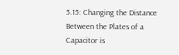5.15: Changing the Distance Between the Plates of a Capacitor is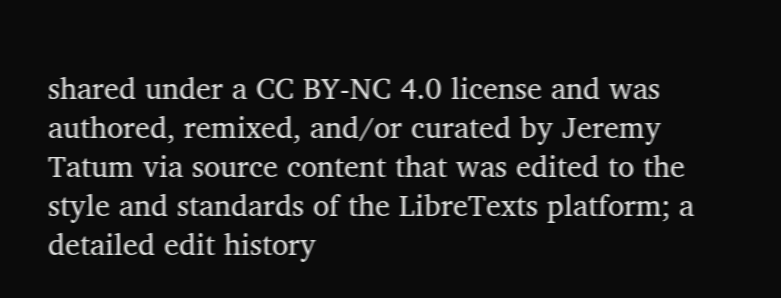shared under a CC BY-NC 4.0 license and was authored, remixed, and/or curated by Jeremy Tatum via source content that was edited to the style and standards of the LibreTexts platform; a detailed edit history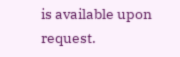is available upon request.